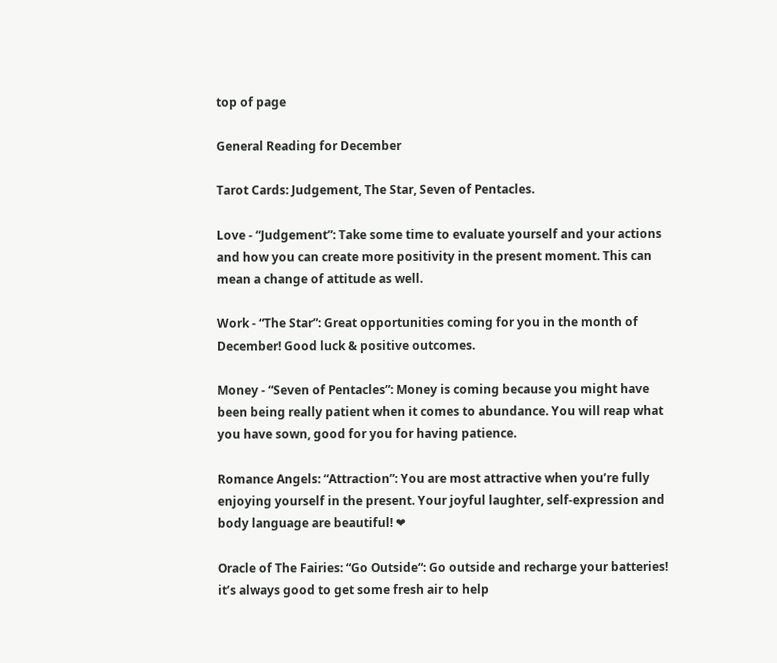top of page

General Reading for December

Tarot Cards: Judgement, The Star, Seven of Pentacles.

Love - “Judgement”: Take some time to evaluate yourself and your actions and how you can create more positivity in the present moment. This can mean a change of attitude as well.

Work - “The Star”: Great opportunities coming for you in the month of December! Good luck & positive outcomes.

Money - “Seven of Pentacles”: Money is coming because you might have been being really patient when it comes to abundance. You will reap what you have sown, good for you for having patience.

Romance Angels: “Attraction”: You are most attractive when you’re fully enjoying yourself in the present. Your joyful laughter, self-expression and body language are beautiful! ❤

Oracle of The Fairies: “Go Outside“: Go outside and recharge your batteries! it’s always good to get some fresh air to help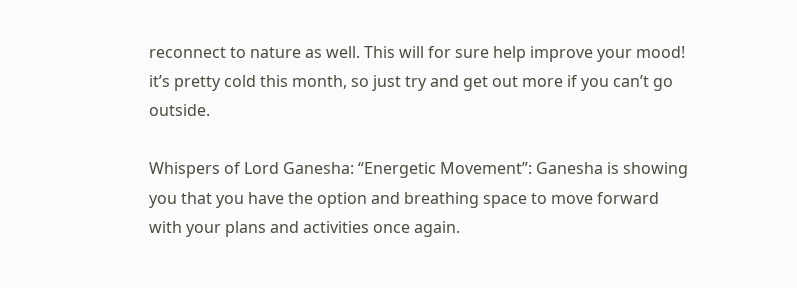reconnect to nature as well. This will for sure help improve your mood! it’s pretty cold this month, so just try and get out more if you can’t go outside.

Whispers of Lord Ganesha: “Energetic Movement”: Ganesha is showing you that you have the option and breathing space to move forward with your plans and activities once again.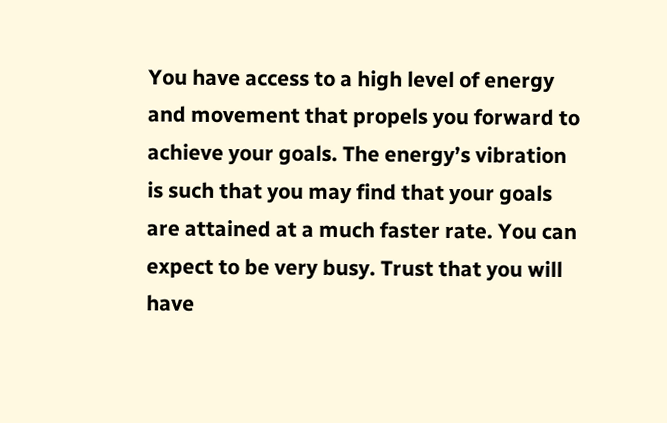You have access to a high level of energy and movement that propels you forward to achieve your goals. The energy’s vibration is such that you may find that your goals are attained at a much faster rate. You can expect to be very busy. Trust that you will have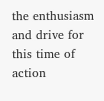the enthusiasm and drive for this time of action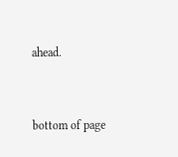ahead.


bottom of page